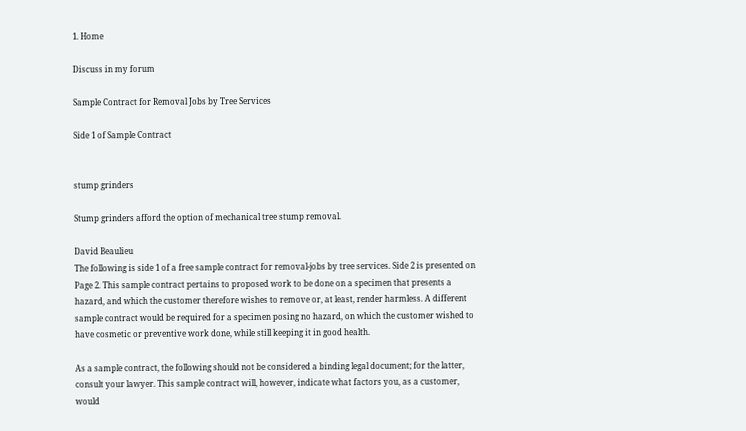1. Home

Discuss in my forum

Sample Contract for Removal Jobs by Tree Services

Side 1 of Sample Contract


stump grinders

Stump grinders afford the option of mechanical tree stump removal.

David Beaulieu
The following is side 1 of a free sample contract for removal-jobs by tree services. Side 2 is presented on Page 2. This sample contract pertains to proposed work to be done on a specimen that presents a hazard, and which the customer therefore wishes to remove or, at least, render harmless. A different sample contract would be required for a specimen posing no hazard, on which the customer wished to have cosmetic or preventive work done, while still keeping it in good health.

As a sample contract, the following should not be considered a binding legal document; for the latter, consult your lawyer. This sample contract will, however, indicate what factors you, as a customer, would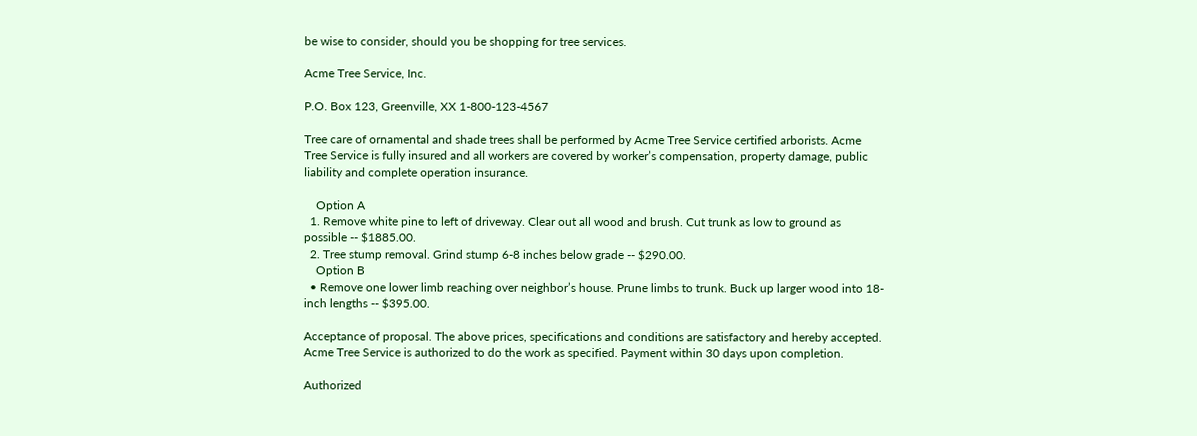be wise to consider, should you be shopping for tree services.

Acme Tree Service, Inc.

P.O. Box 123, Greenville, XX 1-800-123-4567

Tree care of ornamental and shade trees shall be performed by Acme Tree Service certified arborists. Acme Tree Service is fully insured and all workers are covered by worker’s compensation, property damage, public liability and complete operation insurance.

    Option A
  1. Remove white pine to left of driveway. Clear out all wood and brush. Cut trunk as low to ground as possible -- $1885.00.
  2. Tree stump removal. Grind stump 6-8 inches below grade -- $290.00.
    Option B
  • Remove one lower limb reaching over neighbor’s house. Prune limbs to trunk. Buck up larger wood into 18-inch lengths -- $395.00.

Acceptance of proposal. The above prices, specifications and conditions are satisfactory and hereby accepted. Acme Tree Service is authorized to do the work as specified. Payment within 30 days upon completion.

Authorized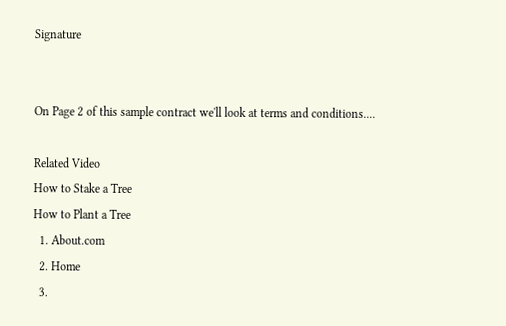Signature


On Page 2 of this sample contract we'll look at terms and conditions....

Related Video
How to Stake a Tree
How to Plant a Tree
  1. About.com
  2. Home
  3.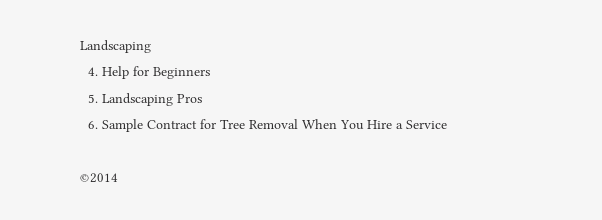Landscaping
  4. Help for Beginners
  5. Landscaping Pros
  6. Sample Contract for Tree Removal When You Hire a Service

©2014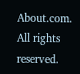About.com. All rights reserved.